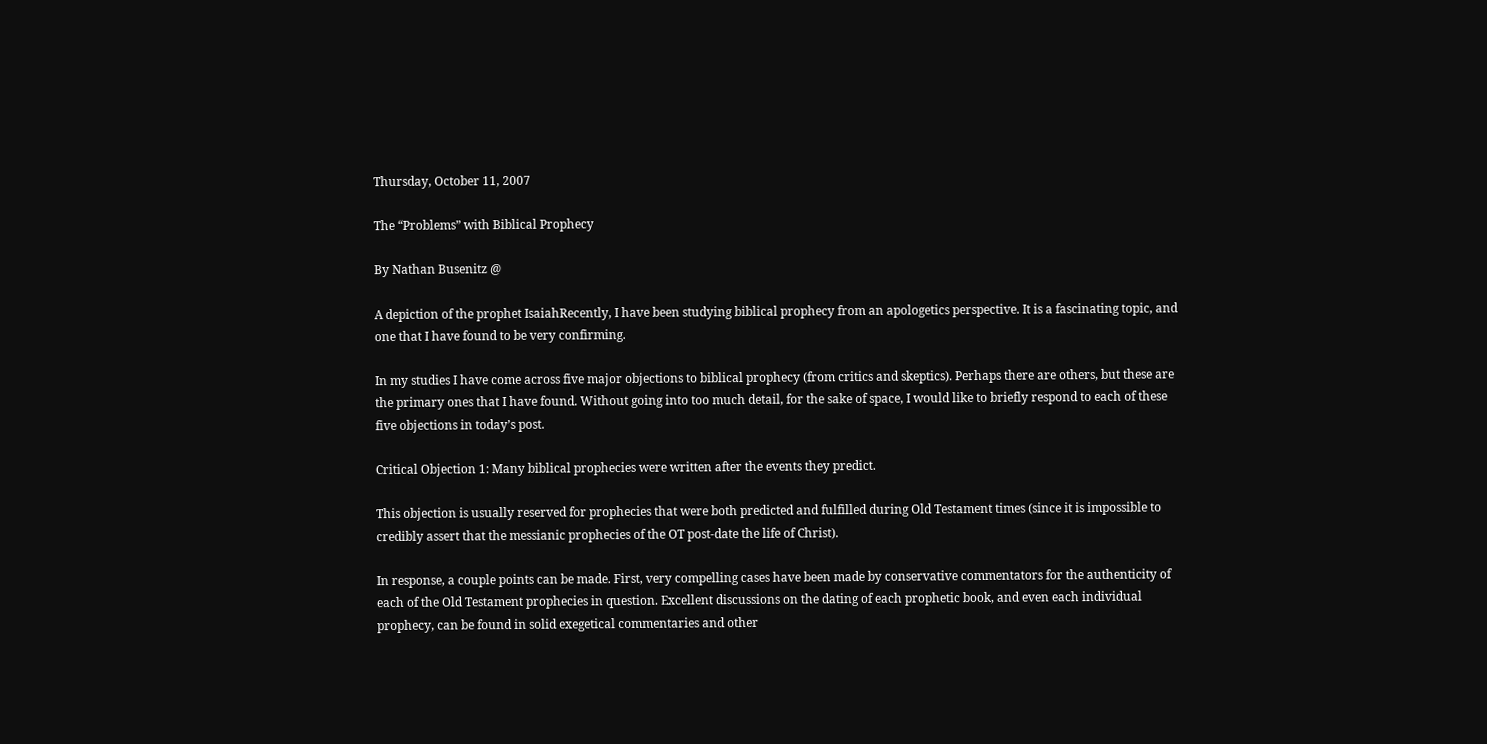Thursday, October 11, 2007

The “Problems” with Biblical Prophecy

By Nathan Busenitz @

A depiction of the prophet IsaiahRecently, I have been studying biblical prophecy from an apologetics perspective. It is a fascinating topic, and one that I have found to be very confirming.

In my studies I have come across five major objections to biblical prophecy (from critics and skeptics). Perhaps there are others, but these are the primary ones that I have found. Without going into too much detail, for the sake of space, I would like to briefly respond to each of these five objections in today’s post.

Critical Objection 1: Many biblical prophecies were written after the events they predict.

This objection is usually reserved for prophecies that were both predicted and fulfilled during Old Testament times (since it is impossible to credibly assert that the messianic prophecies of the OT post-date the life of Christ).

In response, a couple points can be made. First, very compelling cases have been made by conservative commentators for the authenticity of each of the Old Testament prophecies in question. Excellent discussions on the dating of each prophetic book, and even each individual prophecy, can be found in solid exegetical commentaries and other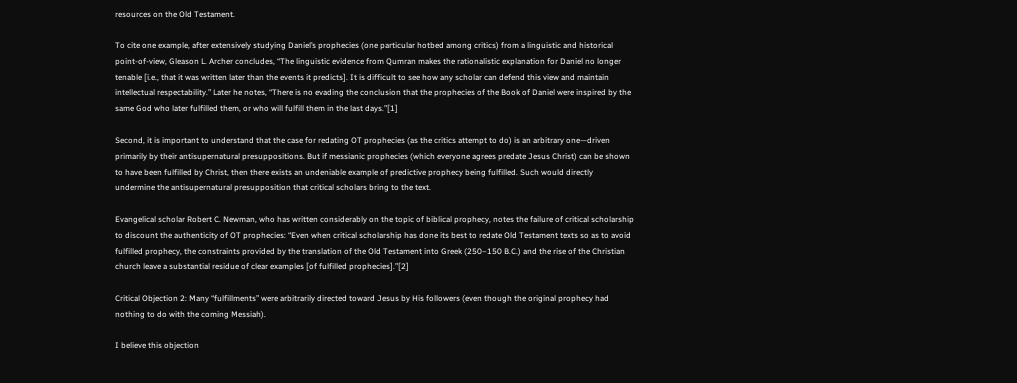resources on the Old Testament.

To cite one example, after extensively studying Daniel’s prophecies (one particular hotbed among critics) from a linguistic and historical point-of-view, Gleason L. Archer concludes, “The linguistic evidence from Qumran makes the rationalistic explanation for Daniel no longer tenable [i.e., that it was written later than the events it predicts]. It is difficult to see how any scholar can defend this view and maintain intellectual respectability.” Later he notes, “There is no evading the conclusion that the prophecies of the Book of Daniel were inspired by the same God who later fulfilled them, or who will fulfill them in the last days.”[1]

Second, it is important to understand that the case for redating OT prophecies (as the critics attempt to do) is an arbitrary one—driven primarily by their antisupernatural presuppositions. But if messianic prophecies (which everyone agrees predate Jesus Christ) can be shown to have been fulfilled by Christ, then there exists an undeniable example of predictive prophecy being fulfilled. Such would directly undermine the antisupernatural presupposition that critical scholars bring to the text.

Evangelical scholar Robert C. Newman, who has written considerably on the topic of biblical prophecy, notes the failure of critical scholarship to discount the authenticity of OT prophecies: “Even when critical scholarship has done its best to redate Old Testament texts so as to avoid fulfilled prophecy, the constraints provided by the translation of the Old Testament into Greek (250–150 B.C.) and the rise of the Christian church leave a substantial residue of clear examples [of fulfilled prophecies].”[2]

Critical Objection 2: Many “fulfillments” were arbitrarily directed toward Jesus by His followers (even though the original prophecy had nothing to do with the coming Messiah).

I believe this objection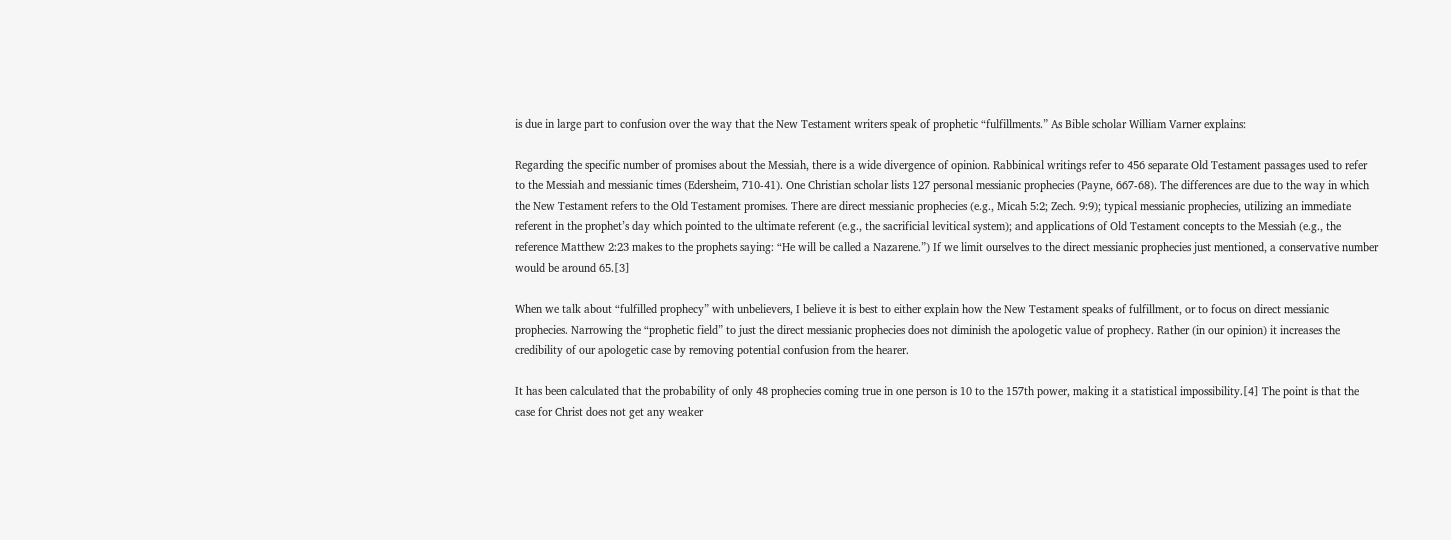is due in large part to confusion over the way that the New Testament writers speak of prophetic “fulfillments.” As Bible scholar William Varner explains:

Regarding the specific number of promises about the Messiah, there is a wide divergence of opinion. Rabbinical writings refer to 456 separate Old Testament passages used to refer to the Messiah and messianic times (Edersheim, 710-41). One Christian scholar lists 127 personal messianic prophecies (Payne, 667-68). The differences are due to the way in which the New Testament refers to the Old Testament promises. There are direct messianic prophecies (e.g., Micah 5:2; Zech. 9:9); typical messianic prophecies, utilizing an immediate referent in the prophet’s day which pointed to the ultimate referent (e.g., the sacrificial levitical system); and applications of Old Testament concepts to the Messiah (e.g., the reference Matthew 2:23 makes to the prophets saying: “He will be called a Nazarene.”) If we limit ourselves to the direct messianic prophecies just mentioned, a conservative number would be around 65.[3]

When we talk about “fulfilled prophecy” with unbelievers, I believe it is best to either explain how the New Testament speaks of fulfillment, or to focus on direct messianic prophecies. Narrowing the “prophetic field” to just the direct messianic prophecies does not diminish the apologetic value of prophecy. Rather (in our opinion) it increases the credibility of our apologetic case by removing potential confusion from the hearer.

It has been calculated that the probability of only 48 prophecies coming true in one person is 10 to the 157th power, making it a statistical impossibility.[4] The point is that the case for Christ does not get any weaker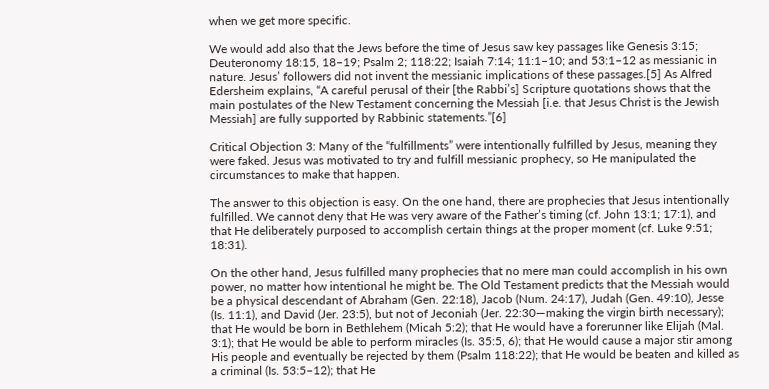when we get more specific.

We would add also that the Jews before the time of Jesus saw key passages like Genesis 3:15; Deuteronomy 18:15, 18–19; Psalm 2; 118:22; Isaiah 7:14; 11:1–10; and 53:1–12 as messianic in nature. Jesus’ followers did not invent the messianic implications of these passages.[5] As Alfred Edersheim explains, “A careful perusal of their [the Rabbi’s] Scripture quotations shows that the main postulates of the New Testament concerning the Messiah [i.e. that Jesus Christ is the Jewish Messiah] are fully supported by Rabbinic statements.”[6]

Critical Objection 3: Many of the “fulfillments” were intentionally fulfilled by Jesus, meaning they were faked. Jesus was motivated to try and fulfill messianic prophecy, so He manipulated the circumstances to make that happen.

The answer to this objection is easy. On the one hand, there are prophecies that Jesus intentionally fulfilled. We cannot deny that He was very aware of the Father’s timing (cf. John 13:1; 17:1), and that He deliberately purposed to accomplish certain things at the proper moment (cf. Luke 9:51; 18:31).

On the other hand, Jesus fulfilled many prophecies that no mere man could accomplish in his own power, no matter how intentional he might be. The Old Testament predicts that the Messiah would be a physical descendant of Abraham (Gen. 22:18), Jacob (Num. 24:17), Judah (Gen. 49:10), Jesse (Is. 11:1), and David (Jer. 23:5), but not of Jeconiah (Jer. 22:30—making the virgin birth necessary); that He would be born in Bethlehem (Micah 5:2); that He would have a forerunner like Elijah (Mal. 3:1); that He would be able to perform miracles (Is. 35:5, 6); that He would cause a major stir among His people and eventually be rejected by them (Psalm 118:22); that He would be beaten and killed as a criminal (Is. 53:5–12); that He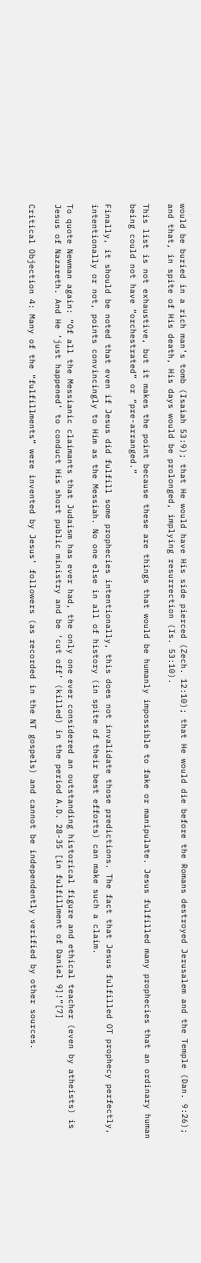would be buried in a rich man’s tomb (Isaiah 53:9); that He would have His side pierced (Zech. 12:10); that He would die before the Romans destroyed Jerusalem and the Temple (Dan. 9:26); and that, in spite of His death, His days would be prolonged, implying resurrection (Is. 53:10).

This list is not exhaustive, but it makes the point because these are things that would be humanly impossible to fake or manipulate. Jesus fulfilled many prophecies that an ordinary human being could not have “orchestrated” or “pre-arranged.”

Finally, it should be noted that even if Jesus did fulfill some prophecies intentionally, this does not invalidate those predictions. The fact that Jesus fulfilled OT prophecy perfectly, intentionally or not, points convincingly to Him as the Messiah. No one else in all of history (in spite of their best efforts) can make such a claim.

To quote Newman again: “Of all the Messianic claimants that Judaism has ever had, the only one ever considered an outstanding historical figure and ethical teacher (even by atheists) is Jesus of Nazareth. And He ‘just happened’ to conduct His short public ministry and be ‘cut off’ (killed) in the period A.D. 28-35 [in fulfillment of Daniel 9]!”[7]

Critical Objection 4: Many of the “fulfillments” were invented by Jesus’ followers (as recorded in the NT gospels) and cannot be independently verified by other sources.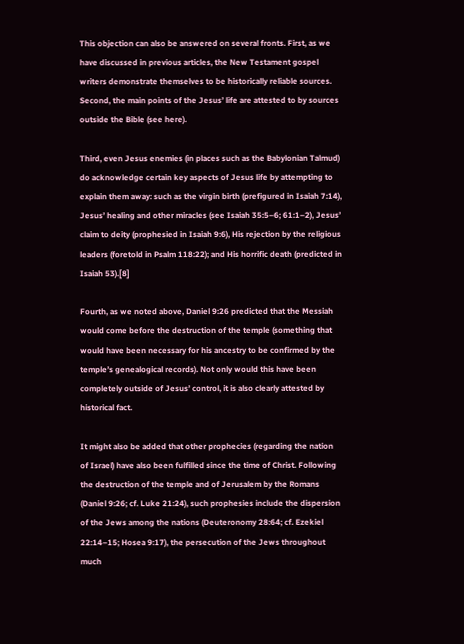This objection can also be answered on several fronts. First, as we have discussed in previous articles, the New Testament gospel writers demonstrate themselves to be historically reliable sources. Second, the main points of the Jesus’ life are attested to by sources outside the Bible (see here).

Third, even Jesus enemies (in places such as the Babylonian Talmud) do acknowledge certain key aspects of Jesus life by attempting to explain them away: such as the virgin birth (prefigured in Isaiah 7:14), Jesus’ healing and other miracles (see Isaiah 35:5–6; 61:1–2), Jesus’ claim to deity (prophesied in Isaiah 9:6), His rejection by the religious leaders (foretold in Psalm 118:22); and His horrific death (predicted in Isaiah 53).[8]

Fourth, as we noted above, Daniel 9:26 predicted that the Messiah would come before the destruction of the temple (something that would have been necessary for his ancestry to be confirmed by the temple’s genealogical records). Not only would this have been completely outside of Jesus’ control, it is also clearly attested by historical fact.

It might also be added that other prophecies (regarding the nation of Israel) have also been fulfilled since the time of Christ. Following the destruction of the temple and of Jerusalem by the Romans (Daniel 9:26; cf. Luke 21:24), such prophesies include the dispersion of the Jews among the nations (Deuteronomy 28:64; cf. Ezekiel 22:14–15; Hosea 9:17), the persecution of the Jews throughout much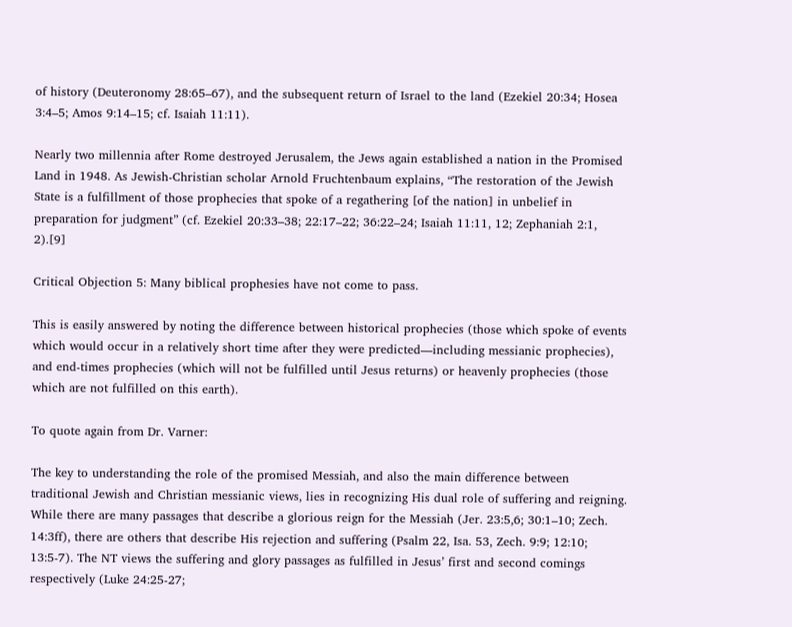of history (Deuteronomy 28:65–67), and the subsequent return of Israel to the land (Ezekiel 20:34; Hosea 3:4–5; Amos 9:14–15; cf. Isaiah 11:11).

Nearly two millennia after Rome destroyed Jerusalem, the Jews again established a nation in the Promised Land in 1948. As Jewish-Christian scholar Arnold Fruchtenbaum explains, “The restoration of the Jewish State is a fulfillment of those prophecies that spoke of a regathering [of the nation] in unbelief in preparation for judgment” (cf. Ezekiel 20:33–38; 22:17–22; 36:22–24; Isaiah 11:11, 12; Zephaniah 2:1, 2).[9]

Critical Objection 5: Many biblical prophesies have not come to pass.

This is easily answered by noting the difference between historical prophecies (those which spoke of events which would occur in a relatively short time after they were predicted—including messianic prophecies), and end-times prophecies (which will not be fulfilled until Jesus returns) or heavenly prophecies (those which are not fulfilled on this earth).

To quote again from Dr. Varner:

The key to understanding the role of the promised Messiah, and also the main difference between traditional Jewish and Christian messianic views, lies in recognizing His dual role of suffering and reigning. While there are many passages that describe a glorious reign for the Messiah (Jer. 23:5,6; 30:1–10; Zech. 14:3ff), there are others that describe His rejection and suffering (Psalm 22, Isa. 53, Zech. 9:9; 12:10; 13:5-7). The NT views the suffering and glory passages as fulfilled in Jesus’ first and second comings respectively (Luke 24:25-27;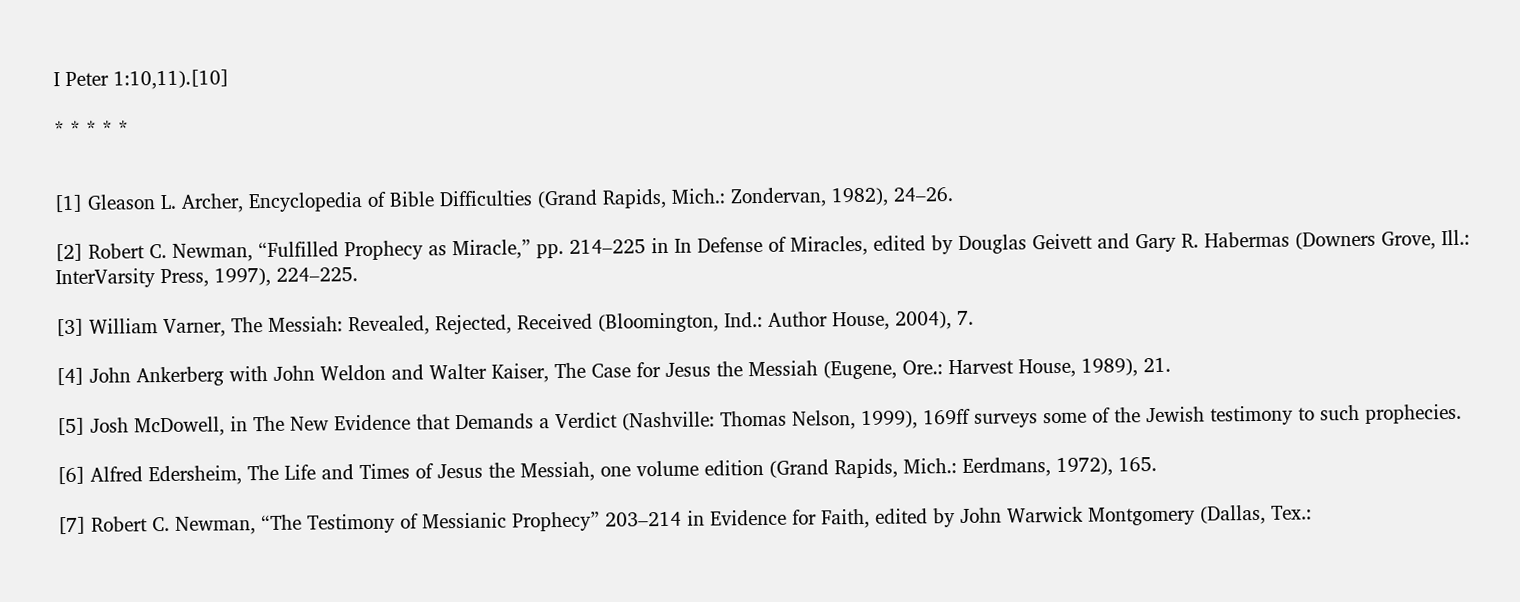I Peter 1:10,11).[10]

* * * * *


[1] Gleason L. Archer, Encyclopedia of Bible Difficulties (Grand Rapids, Mich.: Zondervan, 1982), 24–26.

[2] Robert C. Newman, “Fulfilled Prophecy as Miracle,” pp. 214–225 in In Defense of Miracles, edited by Douglas Geivett and Gary R. Habermas (Downers Grove, Ill.: InterVarsity Press, 1997), 224–225.

[3] William Varner, The Messiah: Revealed, Rejected, Received (Bloomington, Ind.: Author House, 2004), 7.

[4] John Ankerberg with John Weldon and Walter Kaiser, The Case for Jesus the Messiah (Eugene, Ore.: Harvest House, 1989), 21.

[5] Josh McDowell, in The New Evidence that Demands a Verdict (Nashville: Thomas Nelson, 1999), 169ff surveys some of the Jewish testimony to such prophecies.

[6] Alfred Edersheim, The Life and Times of Jesus the Messiah, one volume edition (Grand Rapids, Mich.: Eerdmans, 1972), 165.

[7] Robert C. Newman, “The Testimony of Messianic Prophecy” 203–214 in Evidence for Faith, edited by John Warwick Montgomery (Dallas, Tex.: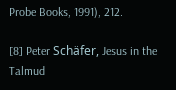Probe Books, 1991), 212.

[8] Peter Schäfer, Jesus in the Talmud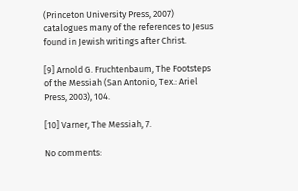(Princeton University Press, 2007) catalogues many of the references to Jesus found in Jewish writings after Christ.

[9] Arnold G. Fruchtenbaum, The Footsteps of the Messiah (San Antonio, Tex.: Ariel Press, 2003), 104.

[10] Varner, The Messiah, 7.

No comments: